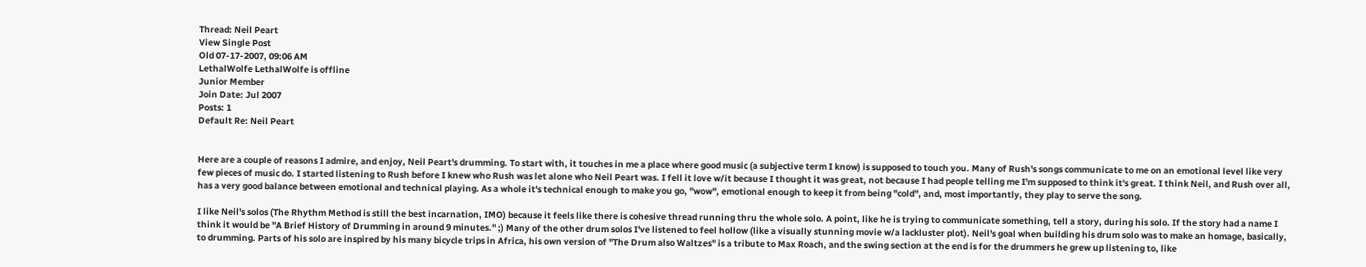Thread: Neil Peart
View Single Post
Old 07-17-2007, 09:06 AM
LethalWolfe LethalWolfe is offline
Junior Member
Join Date: Jul 2007
Posts: 1
Default Re: Neil Peart


Here are a couple of reasons I admire, and enjoy, Neil Peart's drumming. To start with, it touches in me a place where good music (a subjective term I know) is supposed to touch you. Many of Rush's songs communicate to me on an emotional level like very few pieces of music do. I started listening to Rush before I knew who Rush was let alone who Neil Peart was. I fell it love w/it because I thought it was great, not because I had people telling me I'm supposed to think it's great. I think Neil, and Rush over all, has a very good balance between emotional and technical playing. As a whole it's technical enough to make you go, "wow", emotional enough to keep it from being "cold", and, most importantly, they play to serve the song.

I like Neil's solos (The Rhythm Method is still the best incarnation, IMO) because it feels like there is cohesive thread running thru the whole solo. A point, like he is trying to communicate something, tell a story, during his solo. If the story had a name I think it would be "A Brief History of Drumming in around 9 minutes." ;) Many of the other drum solos I've listened to feel hollow (like a visually stunning movie w/a lackluster plot). Neil's goal when building his drum solo was to make an homage, basically, to drumming. Parts of his solo are inspired by his many bicycle trips in Africa, his own version of "The Drum also Waltzes" is a tribute to Max Roach, and the swing section at the end is for the drummers he grew up listening to, like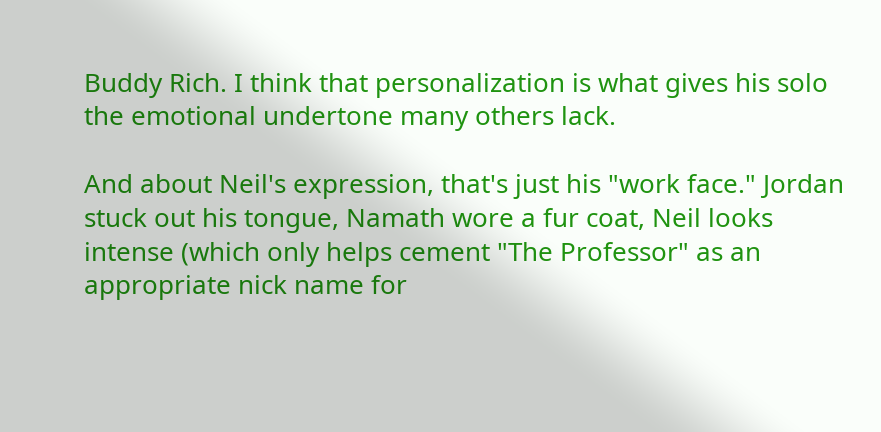Buddy Rich. I think that personalization is what gives his solo the emotional undertone many others lack.

And about Neil's expression, that's just his "work face." Jordan stuck out his tongue, Namath wore a fur coat, Neil looks intense (which only helps cement "The Professor" as an appropriate nick name for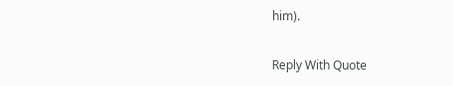him).

Reply With Quote